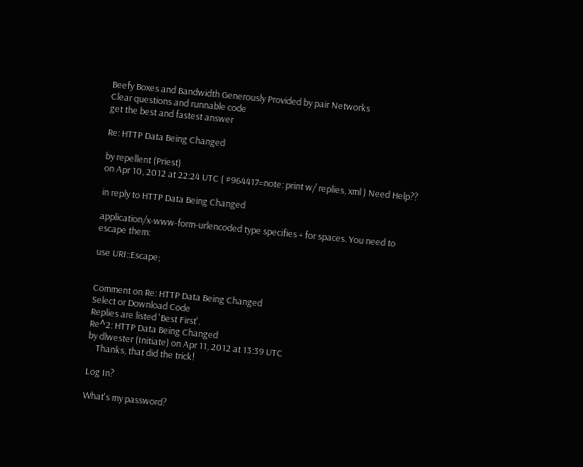Beefy Boxes and Bandwidth Generously Provided by pair Networks
Clear questions and runnable code
get the best and fastest answer

Re: HTTP Data Being Changed

by repellent (Priest)
on Apr 10, 2012 at 22:24 UTC ( #964417=note: print w/ replies, xml ) Need Help??

in reply to HTTP Data Being Changed

application/x-www-form-urlencoded type specifies + for spaces. You need to escape them:

use URI::Escape;


Comment on Re: HTTP Data Being Changed
Select or Download Code
Replies are listed 'Best First'.
Re^2: HTTP Data Being Changed
by dlwester (Initiate) on Apr 11, 2012 at 13:39 UTC
    Thanks, that did the trick!

Log In?

What's my password?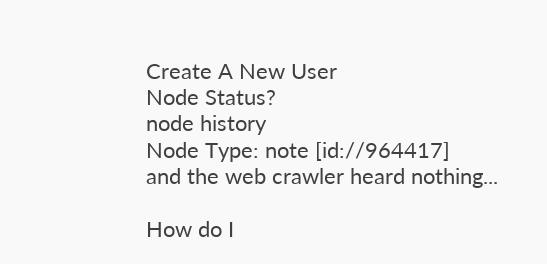Create A New User
Node Status?
node history
Node Type: note [id://964417]
and the web crawler heard nothing...

How do I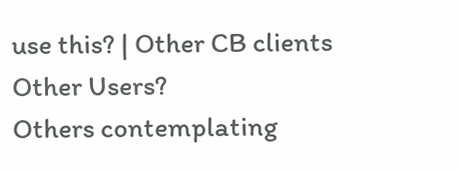use this? | Other CB clients
Other Users?
Others contemplating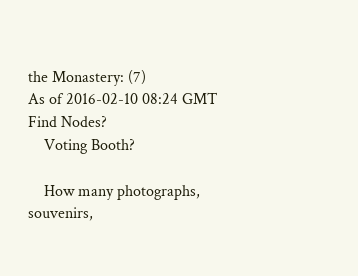the Monastery: (7)
As of 2016-02-10 08:24 GMT
Find Nodes?
    Voting Booth?

    How many photographs, souvenirs,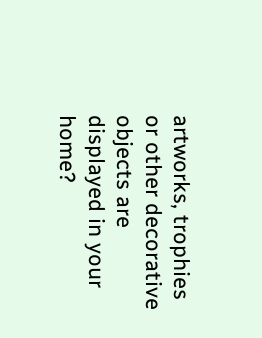artworks, trophies or other decorative objects are displayed in your home?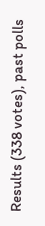Results (338 votes), past polls